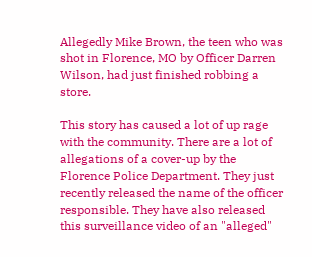Allegedly Mike Brown, the teen who was shot in Florence, MO by Officer Darren Wilson, had just finished robbing a store.

This story has caused a lot of up rage with the community. There are a lot of allegations of a cover-up by the Florence Police Department. They just recently released the name of the officer responsible. They have also released this surveillance video of an "alleged"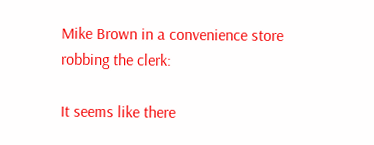Mike Brown in a convenience store robbing the clerk:

It seems like there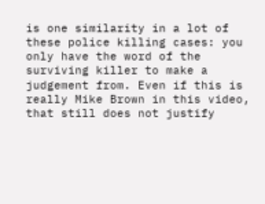is one similarity in a lot of these police killing cases: you only have the word of the surviving killer to make a judgement from. Even if this is really Mike Brown in this video, that still does not justify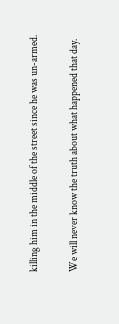killing him in the middle of the street since he was un-armed.

We will never know the truth about what happened that day.